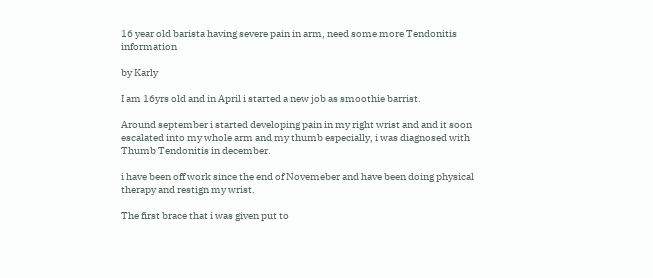16 year old barista having severe pain in arm, need some more Tendonitis information

by Karly

I am 16yrs old and in April i started a new job as smoothie barrist.

Around september i started developing pain in my right wrist and and it soon escalated into my whole arm and my thumb especially, i was diagnosed with Thumb Tendonitis in december.

i have been off work since the end of Novemeber and have been doing physical therapy and restign my wrist.

The first brace that i was given put to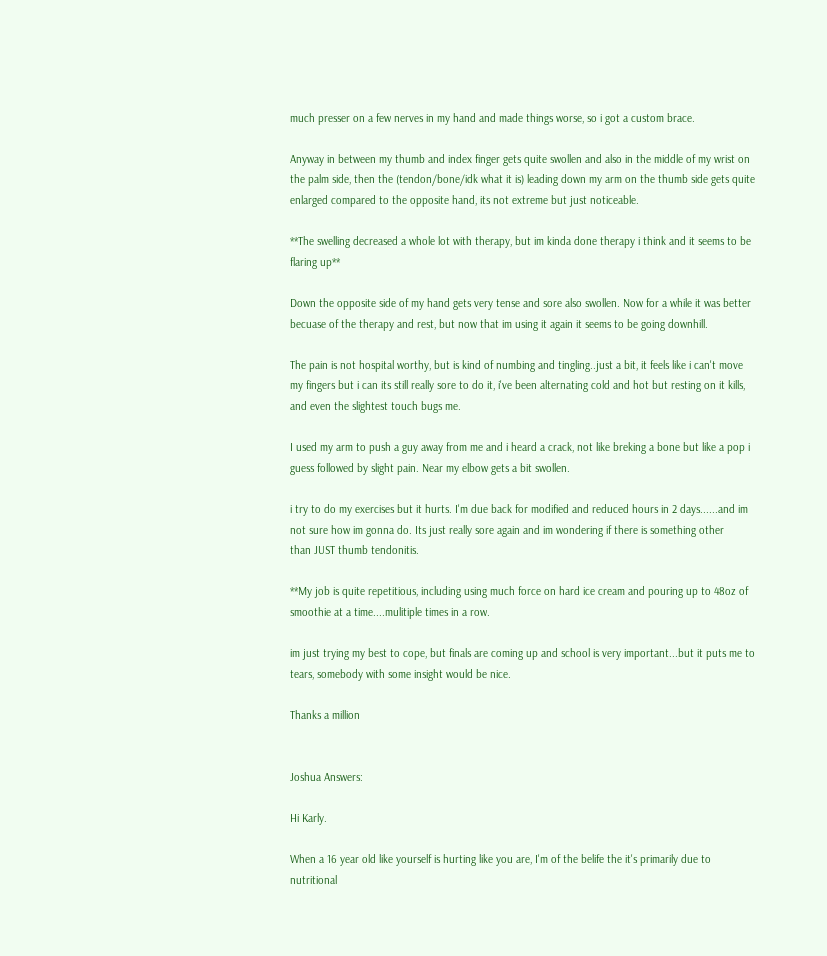much presser on a few nerves in my hand and made things worse, so i got a custom brace.

Anyway in between my thumb and index finger gets quite swollen and also in the middle of my wrist on the palm side, then the (tendon/bone/idk what it is) leading down my arm on the thumb side gets quite enlarged compared to the opposite hand, its not extreme but just noticeable.

**The swelling decreased a whole lot with therapy, but im kinda done therapy i think and it seems to be flaring up**

Down the opposite side of my hand gets very tense and sore also swollen. Now for a while it was better becuase of the therapy and rest, but now that im using it again it seems to be going downhill.

The pain is not hospital worthy, but is kind of numbing and tingling..just a bit, it feels like i can't move my fingers but i can its still really sore to do it, i've been alternating cold and hot but resting on it kills, and even the slightest touch bugs me.

I used my arm to push a guy away from me and i heard a crack, not like breking a bone but like a pop i guess followed by slight pain. Near my elbow gets a bit swollen.

i try to do my exercises but it hurts. I'm due back for modified and reduced hours in 2 days......and im not sure how im gonna do. Its just really sore again and im wondering if there is something other
than JUST thumb tendonitis.

**My job is quite repetitious, including using much force on hard ice cream and pouring up to 48oz of smoothie at a time....mulitiple times in a row.

im just trying my best to cope, but finals are coming up and school is very important...but it puts me to tears, somebody with some insight would be nice.

Thanks a million


Joshua Answers:

Hi Karly.

When a 16 year old like yourself is hurting like you are, I'm of the belife the it's primarily due to nutritional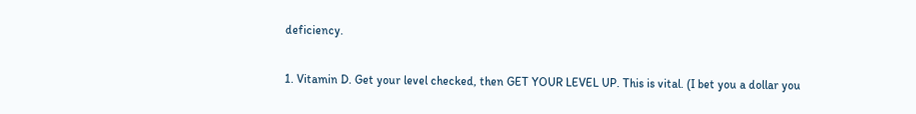deficiency.

1. Vitamin D. Get your level checked, then GET YOUR LEVEL UP. This is vital. (I bet you a dollar you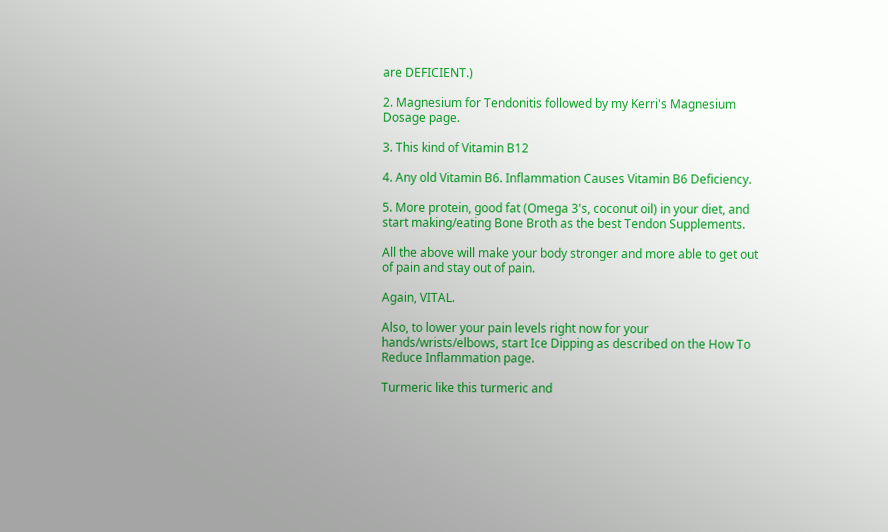are DEFICIENT.)

2. Magnesium for Tendonitis followed by my Kerri's Magnesium Dosage page.

3. This kind of Vitamin B12

4. Any old Vitamin B6. Inflammation Causes Vitamin B6 Deficiency.

5. More protein, good fat (Omega 3's, coconut oil) in your diet, and start making/eating Bone Broth as the best Tendon Supplements.

All the above will make your body stronger and more able to get out of pain and stay out of pain.

Again, VITAL.

Also, to lower your pain levels right now for your hands/wrists/elbows, start Ice Dipping as described on the How To Reduce Inflammation page.

Turmeric like this turmeric and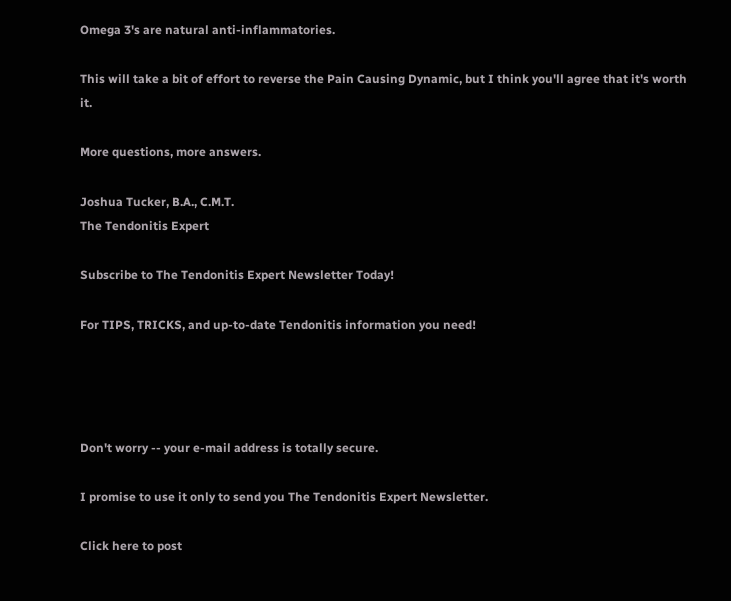Omega 3's are natural anti-inflammatories.

This will take a bit of effort to reverse the Pain Causing Dynamic, but I think you'll agree that it's worth it.

More questions, more answers.

Joshua Tucker, B.A., C.M.T.
The Tendonitis Expert

Subscribe to The Tendonitis Expert Newsletter Today!

For TIPS, TRICKS, and up-to-date Tendonitis information you need!




Don't worry -- your e-mail address is totally secure.

I promise to use it only to send you The Tendonitis Expert Newsletter.

Click here to post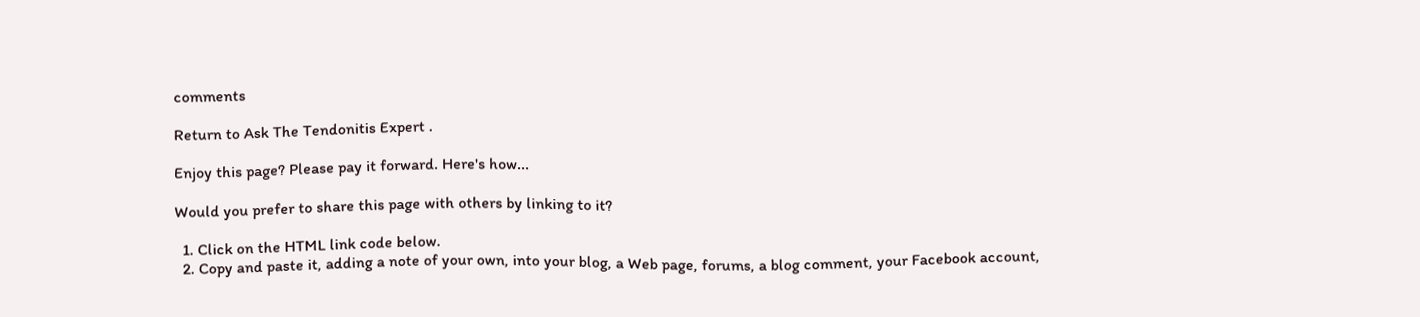comments

Return to Ask The Tendonitis Expert .

Enjoy this page? Please pay it forward. Here's how...

Would you prefer to share this page with others by linking to it?

  1. Click on the HTML link code below.
  2. Copy and paste it, adding a note of your own, into your blog, a Web page, forums, a blog comment, your Facebook account,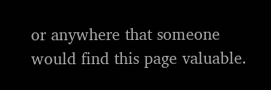or anywhere that someone would find this page valuable.